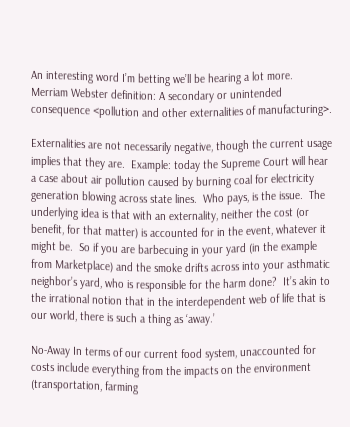An interesting word I’m betting we’ll be hearing a lot more.   Merriam Webster definition: A secondary or unintended consequence <pollution and other externalities of manufacturing>.

Externalities are not necessarily negative, though the current usage implies that they are.  Example: today the Supreme Court will hear a case about air pollution caused by burning coal for electricity generation blowing across state lines.  Who pays, is the issue.  The underlying idea is that with an externality, neither the cost (or benefit, for that matter) is accounted for in the event, whatever it might be.  So if you are barbecuing in your yard (in the example from Marketplace) and the smoke drifts across into your asthmatic neighbor’s yard, who is responsible for the harm done?  It’s akin to the irrational notion that in the interdependent web of life that is our world, there is such a thing as ‘away.’

No-Away In terms of our current food system, unaccounted for costs include everything from the impacts on the environment (transportation, farming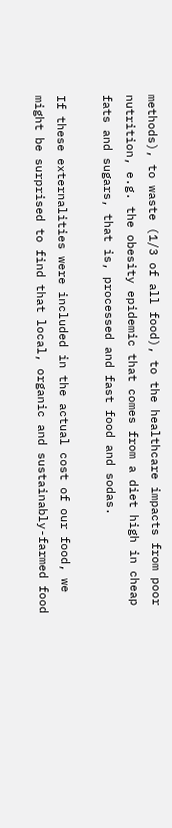methods), to waste (1/3 of all food), to the healthcare impacts from poor nutrition, e.g. the obesity epidemic that comes from a diet high in cheap fats and sugars, that is, processed and fast food and sodas.

If these externalities were included in the actual cost of our food, we might be surprised to find that local, organic and sustainably-farmed food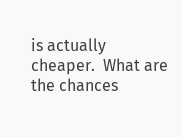is actually cheaper.  What are the chances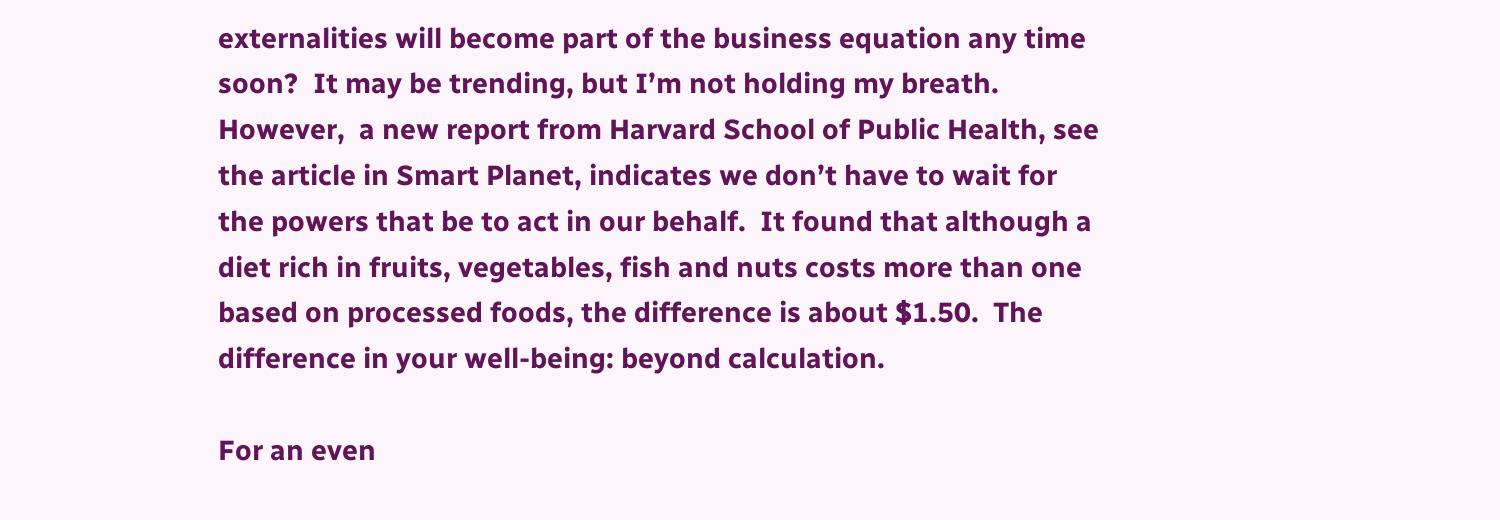externalities will become part of the business equation any time soon?  It may be trending, but I’m not holding my breath.  However,  a new report from Harvard School of Public Health, see the article in Smart Planet, indicates we don’t have to wait for the powers that be to act in our behalf.  It found that although a diet rich in fruits, vegetables, fish and nuts costs more than one based on processed foods, the difference is about $1.50.  The difference in your well-being: beyond calculation.

For an even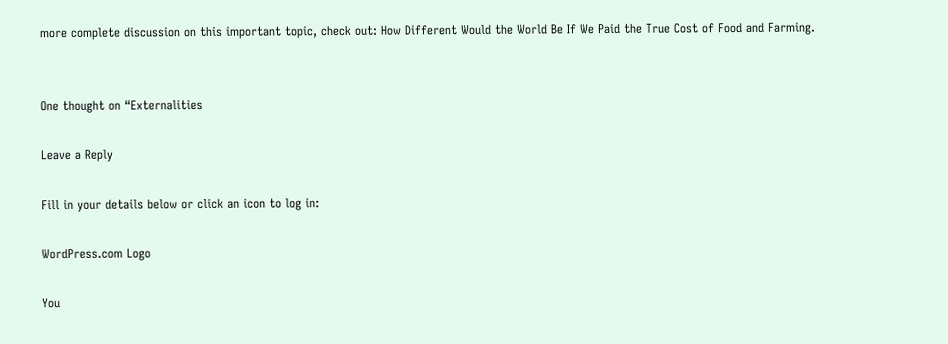more complete discussion on this important topic, check out: How Different Would the World Be If We Paid the True Cost of Food and Farming.


One thought on “Externalities

Leave a Reply

Fill in your details below or click an icon to log in:

WordPress.com Logo

You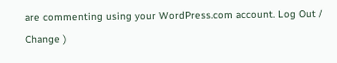are commenting using your WordPress.com account. Log Out /  Change )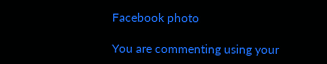Facebook photo

You are commenting using your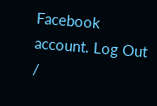Facebook account. Log Out /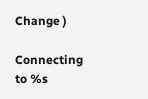Change )

Connecting to %s